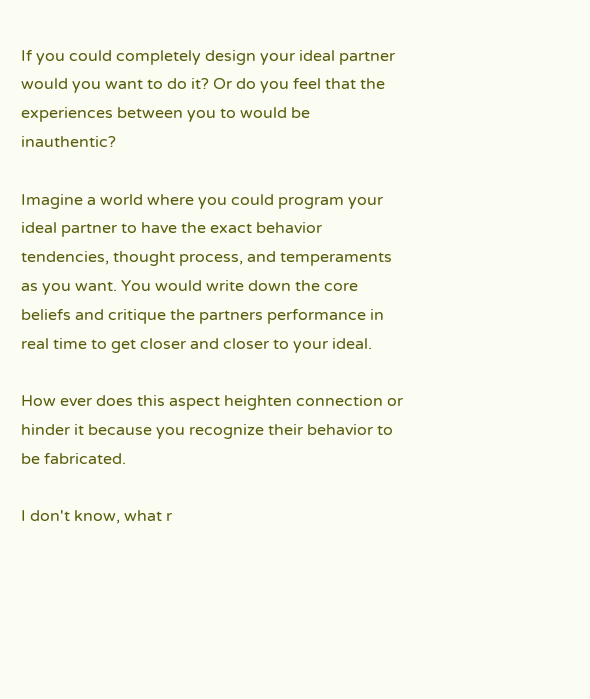If you could completely design your ideal partner would you want to do it? Or do you feel that the experiences between you to would be inauthentic?

Imagine a world where you could program your ideal partner to have the exact behavior tendencies, thought process, and temperaments as you want. You would write down the core beliefs and critique the partners performance in real time to get closer and closer to your ideal.

How ever does this aspect heighten connection or hinder it because you recognize their behavior to be fabricated.

I don't know, what r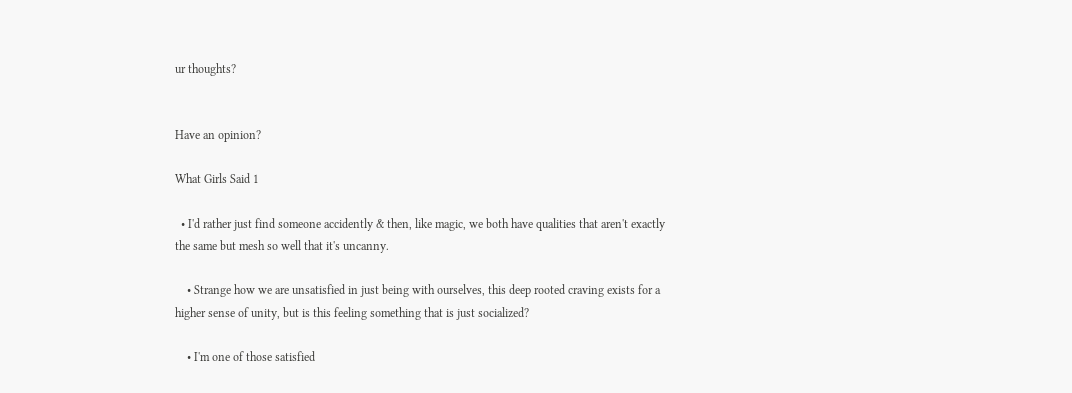ur thoughts?


Have an opinion?

What Girls Said 1

  • I'd rather just find someone accidently & then, like magic, we both have qualities that aren't exactly the same but mesh so well that it's uncanny.

    • Strange how we are unsatisfied in just being with ourselves, this deep rooted craving exists for a higher sense of unity, but is this feeling something that is just socialized?

    • I'm one of those satisfied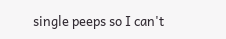single peeps so I can't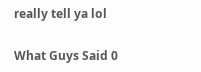really tell ya lol

What Guys Said 0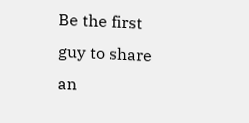Be the first guy to share an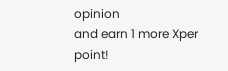opinion
and earn 1 more Xper point!